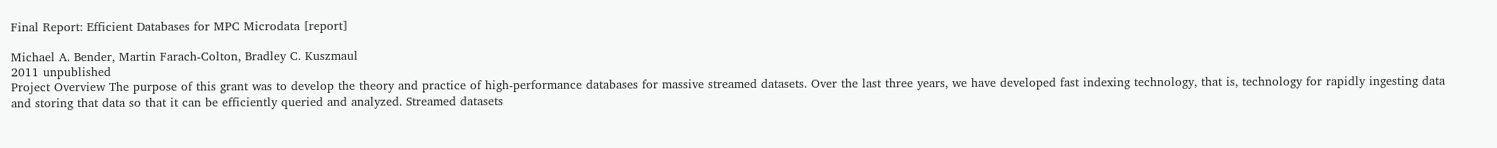Final Report: Efficient Databases for MPC Microdata [report]

Michael A. Bender, Martin Farach-Colton, Bradley C. Kuszmaul
2011 unpublished
Project Overview The purpose of this grant was to develop the theory and practice of high-performance databases for massive streamed datasets. Over the last three years, we have developed fast indexing technology, that is, technology for rapidly ingesting data and storing that data so that it can be efficiently queried and analyzed. Streamed datasets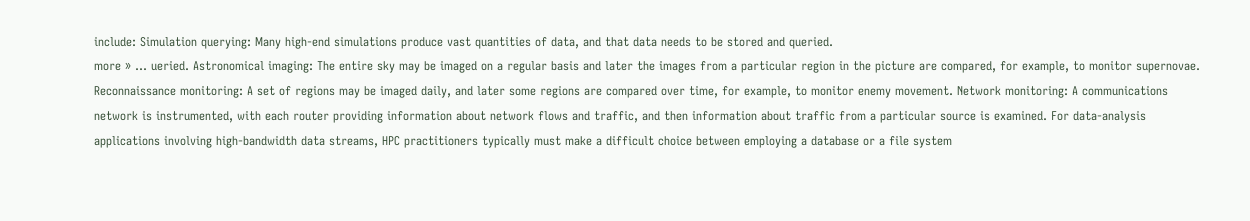include: Simulation querying: Many high-end simulations produce vast quantities of data, and that data needs to be stored and queried.
more » ... ueried. Astronomical imaging: The entire sky may be imaged on a regular basis and later the images from a particular region in the picture are compared, for example, to monitor supernovae. Reconnaissance monitoring: A set of regions may be imaged daily, and later some regions are compared over time, for example, to monitor enemy movement. Network monitoring: A communications network is instrumented, with each router providing information about network flows and traffic, and then information about traffic from a particular source is examined. For data-analysis applications involving high-bandwidth data streams, HPC practitioners typically must make a difficult choice between employing a database or a file system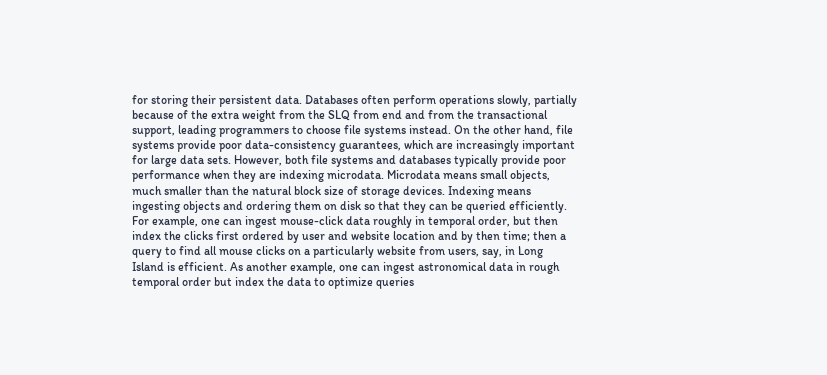for storing their persistent data. Databases often perform operations slowly, partially because of the extra weight from the SLQ from end and from the transactional support, leading programmers to choose file systems instead. On the other hand, file systems provide poor data-consistency guarantees, which are increasingly important for large data sets. However, both file systems and databases typically provide poor performance when they are indexing microdata. Microdata means small objects, much smaller than the natural block size of storage devices. Indexing means ingesting objects and ordering them on disk so that they can be queried efficiently. For example, one can ingest mouse-click data roughly in temporal order, but then index the clicks first ordered by user and website location and by then time; then a query to find all mouse clicks on a particularly website from users, say, in Long Island is efficient. As another example, one can ingest astronomical data in rough temporal order but index the data to optimize queries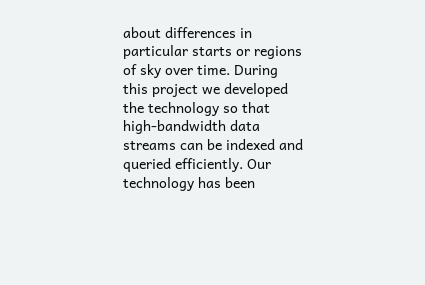about differences in particular starts or regions of sky over time. During this project we developed the technology so that high-bandwidth data streams can be indexed and queried efficiently. Our technology has been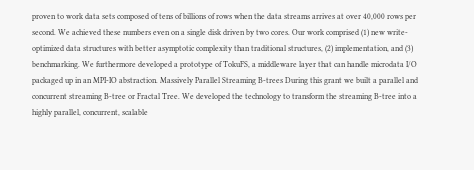proven to work data sets composed of tens of billions of rows when the data streams arrives at over 40,000 rows per second. We achieved these numbers even on a single disk driven by two cores. Our work comprised (1) new write-optimized data structures with better asymptotic complexity than traditional structures, (2) implementation, and (3) benchmarking. We furthermore developed a prototype of TokuFS, a middleware layer that can handle microdata I/O packaged up in an MPI-IO abstraction. Massively Parallel Streaming B-trees During this grant we built a parallel and concurrent streaming B-tree or Fractal Tree. We developed the technology to transform the streaming B-tree into a highly parallel, concurrent, scalable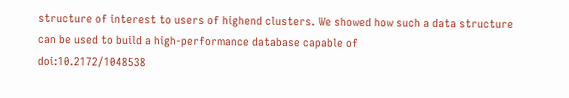structure of interest to users of highend clusters. We showed how such a data structure can be used to build a high-performance database capable of
doi:10.2172/1048538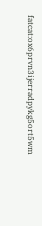fatcat:ox6prvn3ijerradpykg5ort5wm